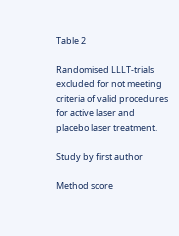Table 2

Randomised LLLT-trials excluded for not meeting criteria of valid procedures for active laser and placebo laser treatment.

Study by first author

Method score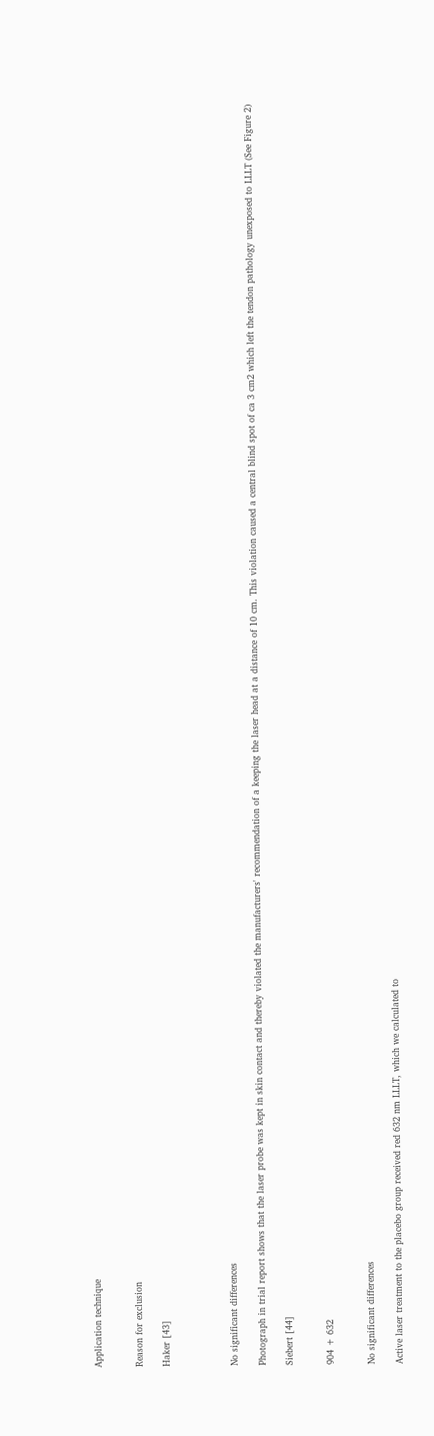Application technique


Reason for exclusion

Haker [43]




No significant differences

Photograph in trial report shows that the laser probe was kept in skin contact and thereby violated the manufacturers' recommendation of a keeping the laser head at a distance of 10 cm. This violation caused a central blind spot of ca 3 cm2 which left the tendon pathology unexposed to LLLT (See Figure 2)

Siebert [44]


904 + 632


No significant differences

Active laser treatment to the placebo group received red 632 nm LLLT, which we calculated to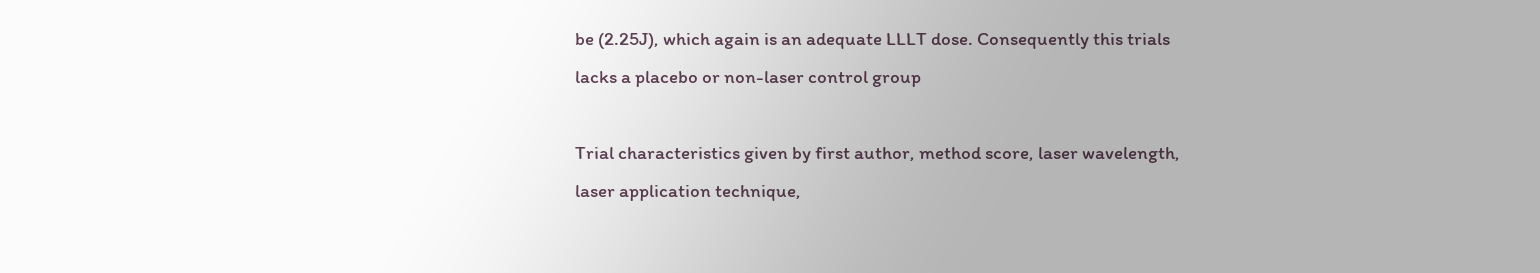be (2.25J), which again is an adequate LLLT dose. Consequently this trials lacks a placebo or non-laser control group

Trial characteristics given by first author, method score, laser wavelength, laser application technique,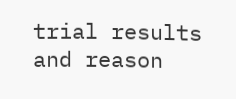trial results and reason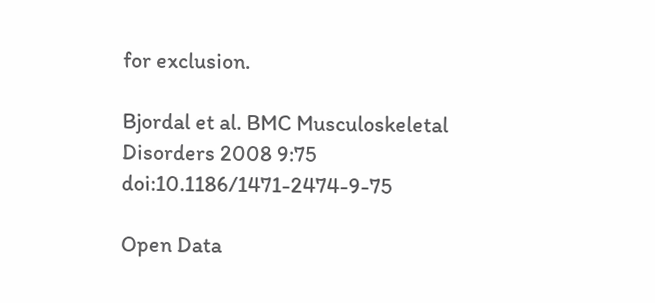for exclusion.

Bjordal et al. BMC Musculoskeletal Disorders 2008 9:75   doi:10.1186/1471-2474-9-75

Open Data